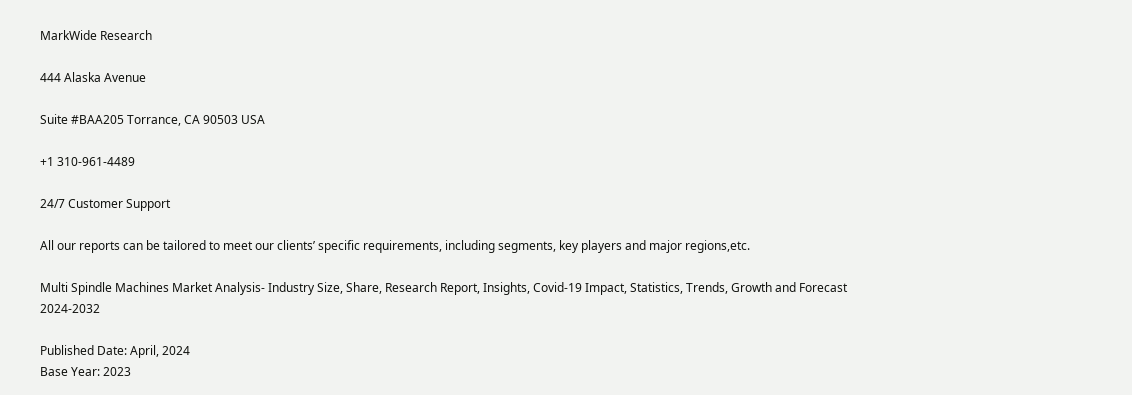MarkWide Research

444 Alaska Avenue

Suite #BAA205 Torrance, CA 90503 USA

+1 310-961-4489

24/7 Customer Support

All our reports can be tailored to meet our clients’ specific requirements, including segments, key players and major regions,etc.

Multi Spindle Machines Market Analysis- Industry Size, Share, Research Report, Insights, Covid-19 Impact, Statistics, Trends, Growth and Forecast 2024-2032

Published Date: April, 2024
Base Year: 2023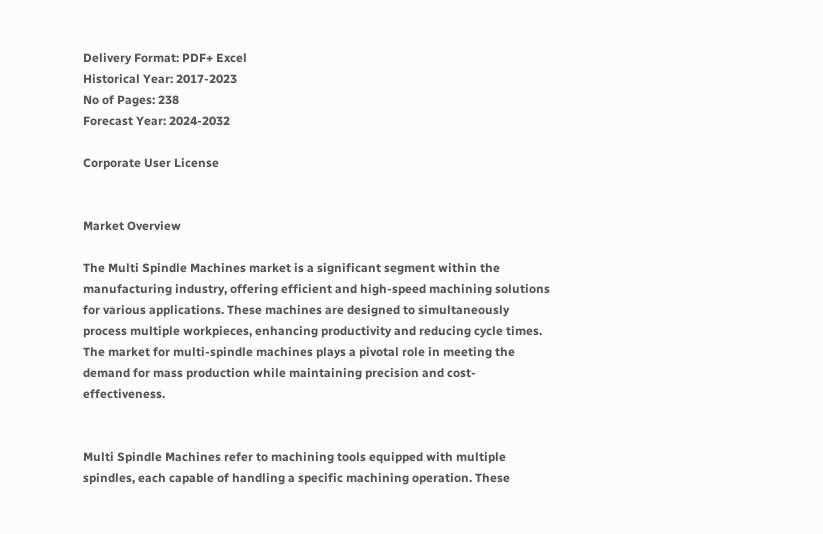Delivery Format: PDF+ Excel
Historical Year: 2017-2023
No of Pages: 238
Forecast Year: 2024-2032

Corporate User License


Market Overview

The Multi Spindle Machines market is a significant segment within the manufacturing industry, offering efficient and high-speed machining solutions for various applications. These machines are designed to simultaneously process multiple workpieces, enhancing productivity and reducing cycle times. The market for multi-spindle machines plays a pivotal role in meeting the demand for mass production while maintaining precision and cost-effectiveness.


Multi Spindle Machines refer to machining tools equipped with multiple spindles, each capable of handling a specific machining operation. These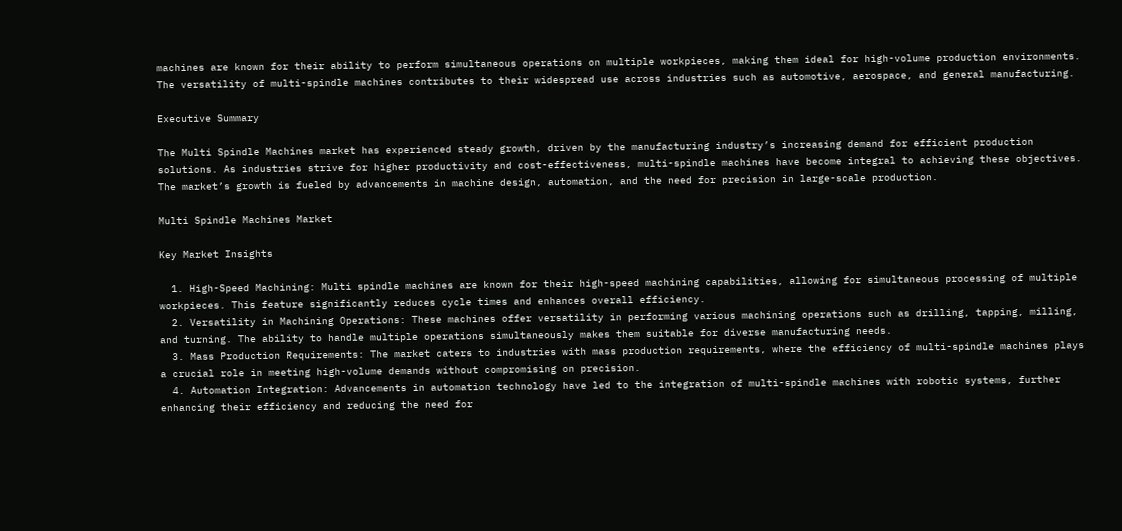machines are known for their ability to perform simultaneous operations on multiple workpieces, making them ideal for high-volume production environments. The versatility of multi-spindle machines contributes to their widespread use across industries such as automotive, aerospace, and general manufacturing.

Executive Summary

The Multi Spindle Machines market has experienced steady growth, driven by the manufacturing industry’s increasing demand for efficient production solutions. As industries strive for higher productivity and cost-effectiveness, multi-spindle machines have become integral to achieving these objectives. The market’s growth is fueled by advancements in machine design, automation, and the need for precision in large-scale production.

Multi Spindle Machines Market

Key Market Insights

  1. High-Speed Machining: Multi spindle machines are known for their high-speed machining capabilities, allowing for simultaneous processing of multiple workpieces. This feature significantly reduces cycle times and enhances overall efficiency.
  2. Versatility in Machining Operations: These machines offer versatility in performing various machining operations such as drilling, tapping, milling, and turning. The ability to handle multiple operations simultaneously makes them suitable for diverse manufacturing needs.
  3. Mass Production Requirements: The market caters to industries with mass production requirements, where the efficiency of multi-spindle machines plays a crucial role in meeting high-volume demands without compromising on precision.
  4. Automation Integration: Advancements in automation technology have led to the integration of multi-spindle machines with robotic systems, further enhancing their efficiency and reducing the need for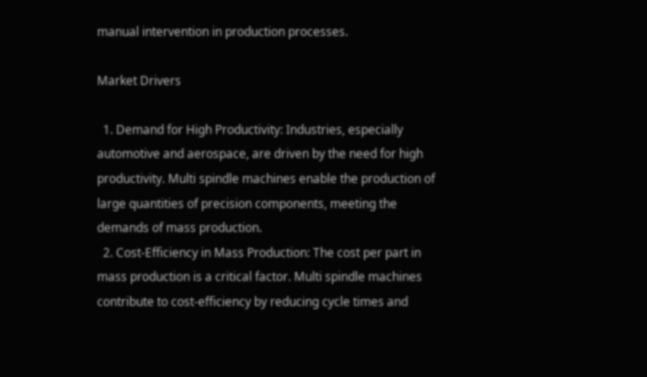manual intervention in production processes.

Market Drivers

  1. Demand for High Productivity: Industries, especially automotive and aerospace, are driven by the need for high productivity. Multi spindle machines enable the production of large quantities of precision components, meeting the demands of mass production.
  2. Cost-Efficiency in Mass Production: The cost per part in mass production is a critical factor. Multi spindle machines contribute to cost-efficiency by reducing cycle times and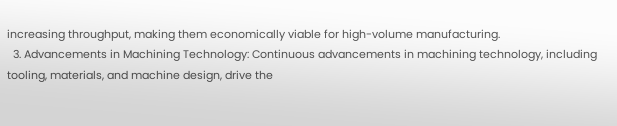increasing throughput, making them economically viable for high-volume manufacturing.
  3. Advancements in Machining Technology: Continuous advancements in machining technology, including tooling, materials, and machine design, drive the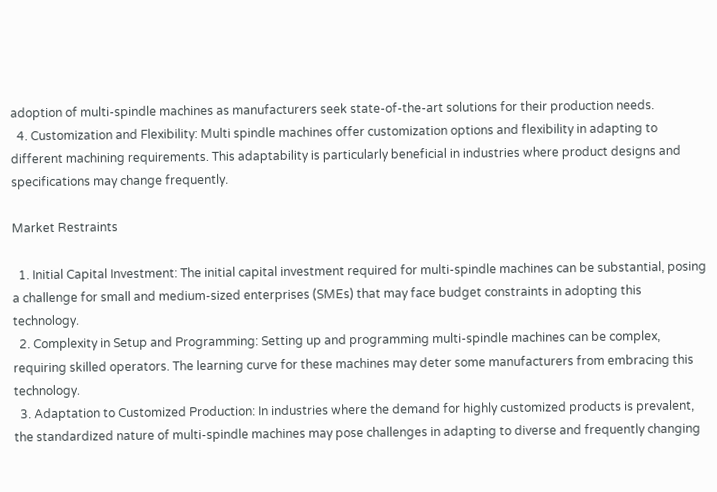adoption of multi-spindle machines as manufacturers seek state-of-the-art solutions for their production needs.
  4. Customization and Flexibility: Multi spindle machines offer customization options and flexibility in adapting to different machining requirements. This adaptability is particularly beneficial in industries where product designs and specifications may change frequently.

Market Restraints

  1. Initial Capital Investment: The initial capital investment required for multi-spindle machines can be substantial, posing a challenge for small and medium-sized enterprises (SMEs) that may face budget constraints in adopting this technology.
  2. Complexity in Setup and Programming: Setting up and programming multi-spindle machines can be complex, requiring skilled operators. The learning curve for these machines may deter some manufacturers from embracing this technology.
  3. Adaptation to Customized Production: In industries where the demand for highly customized products is prevalent, the standardized nature of multi-spindle machines may pose challenges in adapting to diverse and frequently changing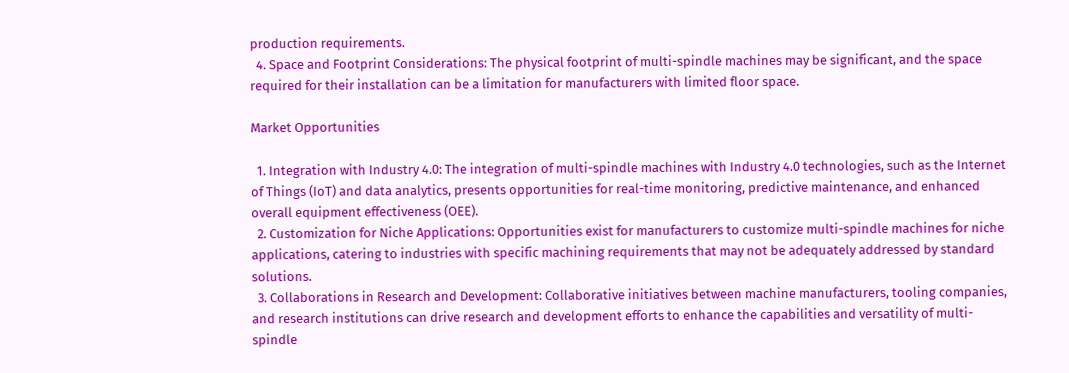production requirements.
  4. Space and Footprint Considerations: The physical footprint of multi-spindle machines may be significant, and the space required for their installation can be a limitation for manufacturers with limited floor space.

Market Opportunities

  1. Integration with Industry 4.0: The integration of multi-spindle machines with Industry 4.0 technologies, such as the Internet of Things (IoT) and data analytics, presents opportunities for real-time monitoring, predictive maintenance, and enhanced overall equipment effectiveness (OEE).
  2. Customization for Niche Applications: Opportunities exist for manufacturers to customize multi-spindle machines for niche applications, catering to industries with specific machining requirements that may not be adequately addressed by standard solutions.
  3. Collaborations in Research and Development: Collaborative initiatives between machine manufacturers, tooling companies, and research institutions can drive research and development efforts to enhance the capabilities and versatility of multi-spindle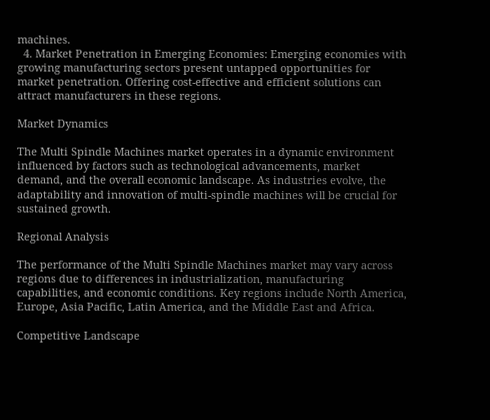machines.
  4. Market Penetration in Emerging Economies: Emerging economies with growing manufacturing sectors present untapped opportunities for market penetration. Offering cost-effective and efficient solutions can attract manufacturers in these regions.

Market Dynamics

The Multi Spindle Machines market operates in a dynamic environment influenced by factors such as technological advancements, market demand, and the overall economic landscape. As industries evolve, the adaptability and innovation of multi-spindle machines will be crucial for sustained growth.

Regional Analysis

The performance of the Multi Spindle Machines market may vary across regions due to differences in industrialization, manufacturing capabilities, and economic conditions. Key regions include North America, Europe, Asia Pacific, Latin America, and the Middle East and Africa.

Competitive Landscape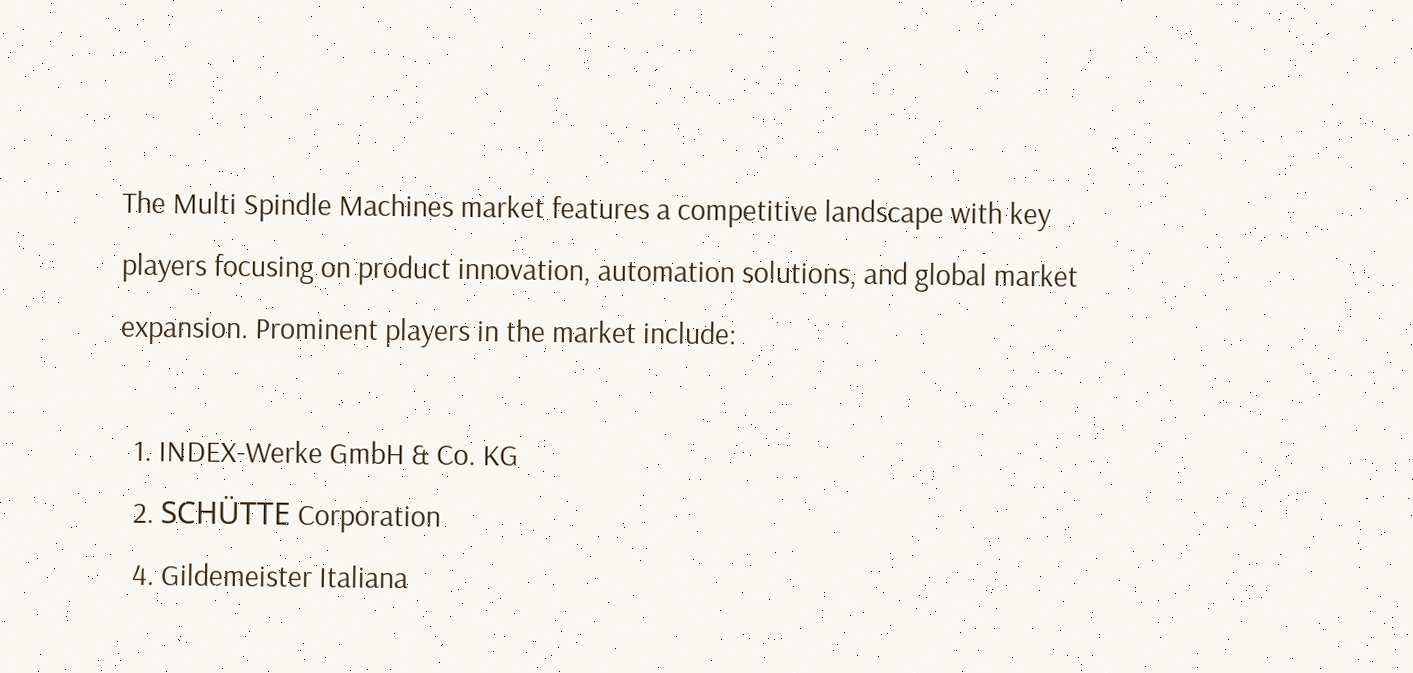The Multi Spindle Machines market features a competitive landscape with key players focusing on product innovation, automation solutions, and global market expansion. Prominent players in the market include:

  1. INDEX-Werke GmbH & Co. KG
  2. SCHÜTTE Corporation
  4. Gildemeister Italiana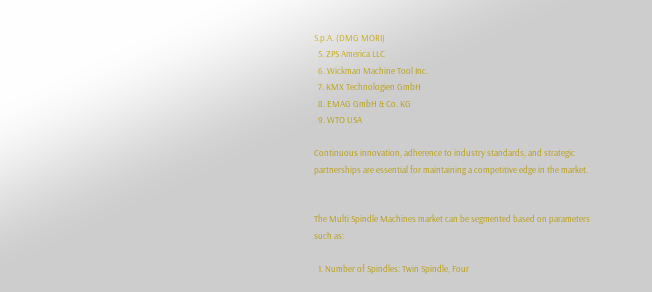S.p.A. (DMG MORI)
  5. ZPS America LLC
  6. Wickman Machine Tool Inc.
  7. KMX Technologien GmbH
  8. EMAG GmbH & Co. KG
  9. WTO USA

Continuous innovation, adherence to industry standards, and strategic partnerships are essential for maintaining a competitive edge in the market.


The Multi Spindle Machines market can be segmented based on parameters such as:

  1. Number of Spindles: Twin Spindle, Four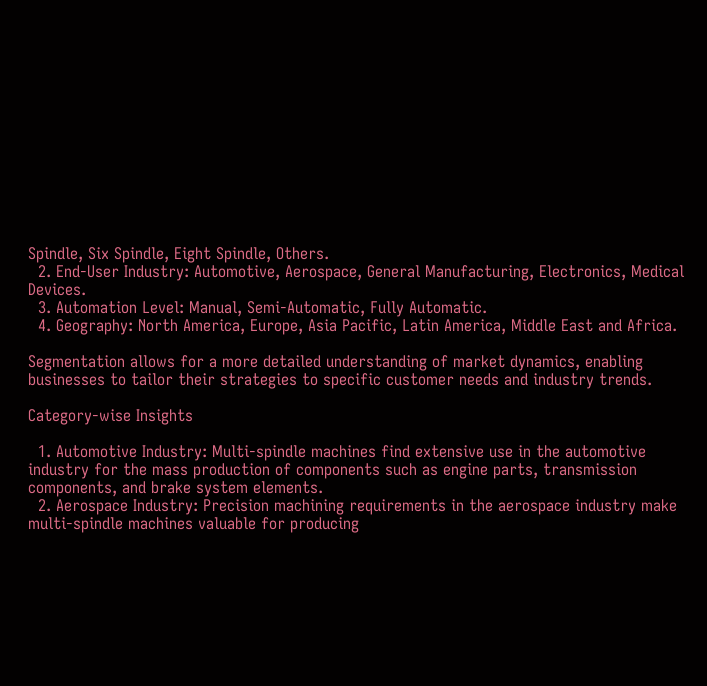Spindle, Six Spindle, Eight Spindle, Others.
  2. End-User Industry: Automotive, Aerospace, General Manufacturing, Electronics, Medical Devices.
  3. Automation Level: Manual, Semi-Automatic, Fully Automatic.
  4. Geography: North America, Europe, Asia Pacific, Latin America, Middle East and Africa.

Segmentation allows for a more detailed understanding of market dynamics, enabling businesses to tailor their strategies to specific customer needs and industry trends.

Category-wise Insights

  1. Automotive Industry: Multi-spindle machines find extensive use in the automotive industry for the mass production of components such as engine parts, transmission components, and brake system elements.
  2. Aerospace Industry: Precision machining requirements in the aerospace industry make multi-spindle machines valuable for producing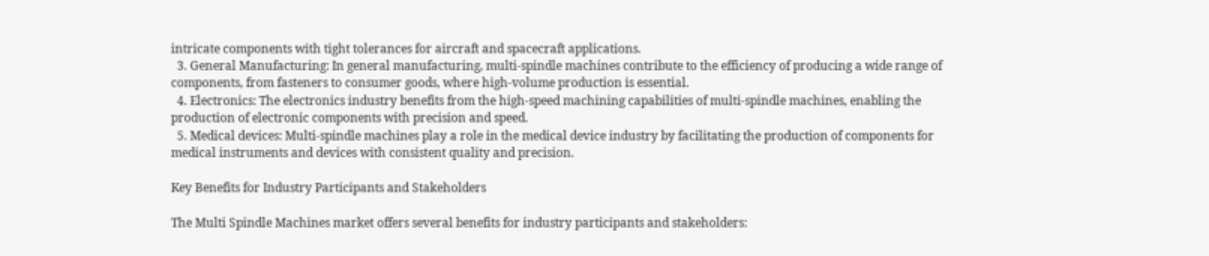intricate components with tight tolerances for aircraft and spacecraft applications.
  3. General Manufacturing: In general manufacturing, multi-spindle machines contribute to the efficiency of producing a wide range of components, from fasteners to consumer goods, where high-volume production is essential.
  4. Electronics: The electronics industry benefits from the high-speed machining capabilities of multi-spindle machines, enabling the production of electronic components with precision and speed.
  5. Medical devices: Multi-spindle machines play a role in the medical device industry by facilitating the production of components for medical instruments and devices with consistent quality and precision.

Key Benefits for Industry Participants and Stakeholders

The Multi Spindle Machines market offers several benefits for industry participants and stakeholders: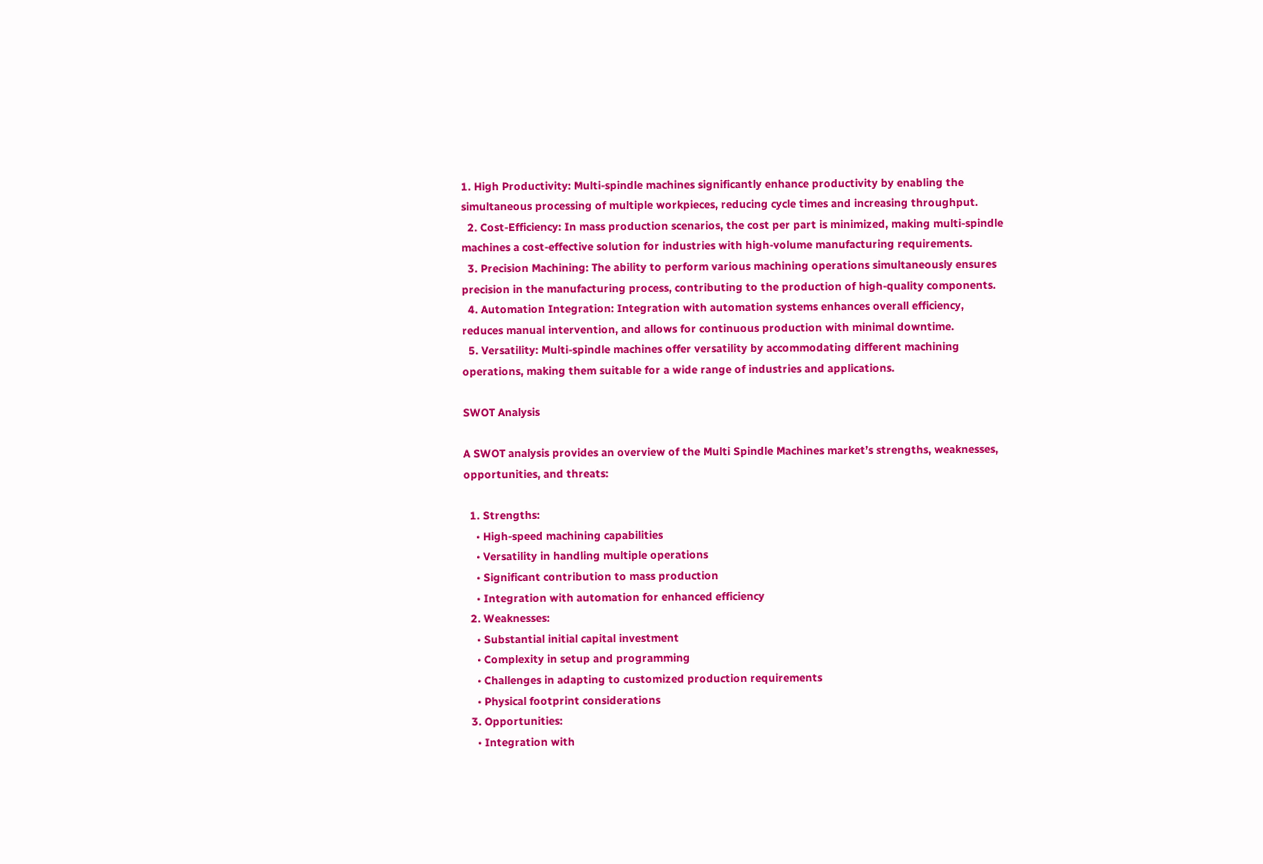1. High Productivity: Multi-spindle machines significantly enhance productivity by enabling the simultaneous processing of multiple workpieces, reducing cycle times and increasing throughput.
  2. Cost-Efficiency: In mass production scenarios, the cost per part is minimized, making multi-spindle machines a cost-effective solution for industries with high-volume manufacturing requirements.
  3. Precision Machining: The ability to perform various machining operations simultaneously ensures precision in the manufacturing process, contributing to the production of high-quality components.
  4. Automation Integration: Integration with automation systems enhances overall efficiency, reduces manual intervention, and allows for continuous production with minimal downtime.
  5. Versatility: Multi-spindle machines offer versatility by accommodating different machining operations, making them suitable for a wide range of industries and applications.

SWOT Analysis

A SWOT analysis provides an overview of the Multi Spindle Machines market’s strengths, weaknesses, opportunities, and threats:

  1. Strengths:
    • High-speed machining capabilities
    • Versatility in handling multiple operations
    • Significant contribution to mass production
    • Integration with automation for enhanced efficiency
  2. Weaknesses:
    • Substantial initial capital investment
    • Complexity in setup and programming
    • Challenges in adapting to customized production requirements
    • Physical footprint considerations
  3. Opportunities:
    • Integration with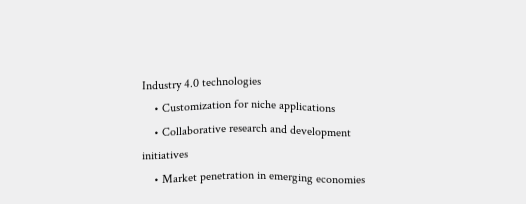Industry 4.0 technologies
    • Customization for niche applications
    • Collaborative research and development initiatives
    • Market penetration in emerging economies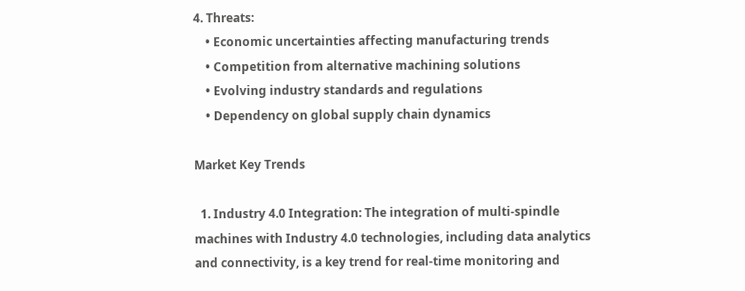4. Threats:
    • Economic uncertainties affecting manufacturing trends
    • Competition from alternative machining solutions
    • Evolving industry standards and regulations
    • Dependency on global supply chain dynamics

Market Key Trends

  1. Industry 4.0 Integration: The integration of multi-spindle machines with Industry 4.0 technologies, including data analytics and connectivity, is a key trend for real-time monitoring and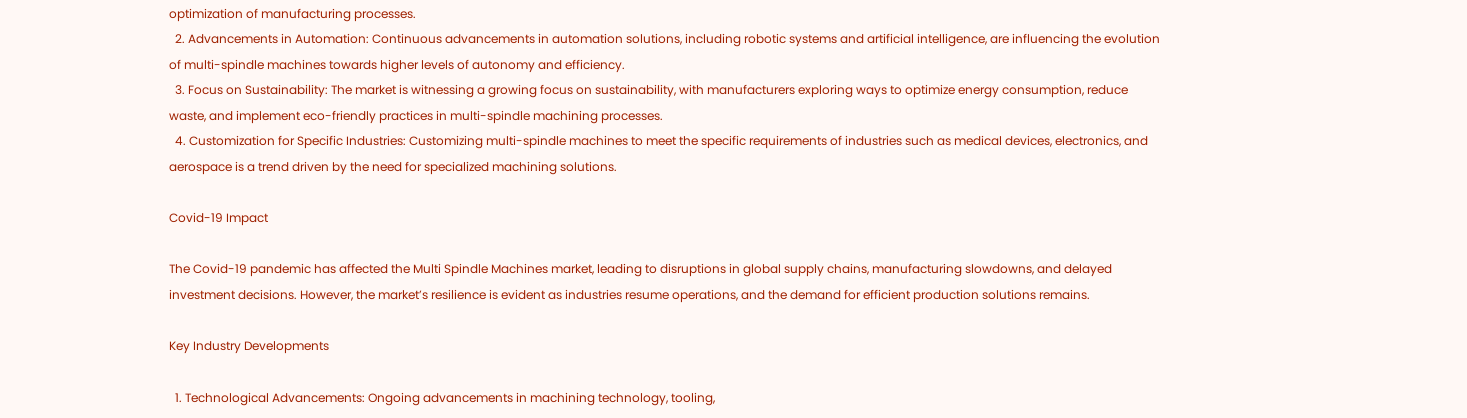optimization of manufacturing processes.
  2. Advancements in Automation: Continuous advancements in automation solutions, including robotic systems and artificial intelligence, are influencing the evolution of multi-spindle machines towards higher levels of autonomy and efficiency.
  3. Focus on Sustainability: The market is witnessing a growing focus on sustainability, with manufacturers exploring ways to optimize energy consumption, reduce waste, and implement eco-friendly practices in multi-spindle machining processes.
  4. Customization for Specific Industries: Customizing multi-spindle machines to meet the specific requirements of industries such as medical devices, electronics, and aerospace is a trend driven by the need for specialized machining solutions.

Covid-19 Impact

The Covid-19 pandemic has affected the Multi Spindle Machines market, leading to disruptions in global supply chains, manufacturing slowdowns, and delayed investment decisions. However, the market’s resilience is evident as industries resume operations, and the demand for efficient production solutions remains.

Key Industry Developments

  1. Technological Advancements: Ongoing advancements in machining technology, tooling,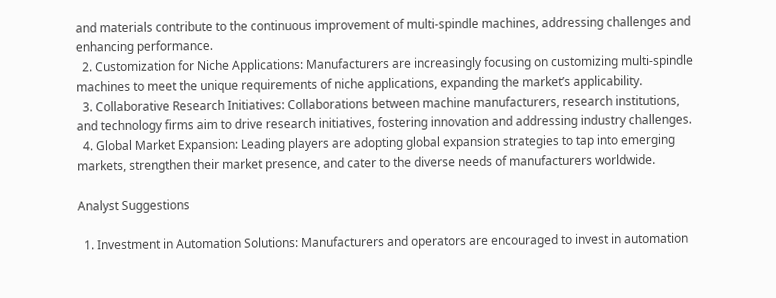and materials contribute to the continuous improvement of multi-spindle machines, addressing challenges and enhancing performance.
  2. Customization for Niche Applications: Manufacturers are increasingly focusing on customizing multi-spindle machines to meet the unique requirements of niche applications, expanding the market’s applicability.
  3. Collaborative Research Initiatives: Collaborations between machine manufacturers, research institutions, and technology firms aim to drive research initiatives, fostering innovation and addressing industry challenges.
  4. Global Market Expansion: Leading players are adopting global expansion strategies to tap into emerging markets, strengthen their market presence, and cater to the diverse needs of manufacturers worldwide.

Analyst Suggestions

  1. Investment in Automation Solutions: Manufacturers and operators are encouraged to invest in automation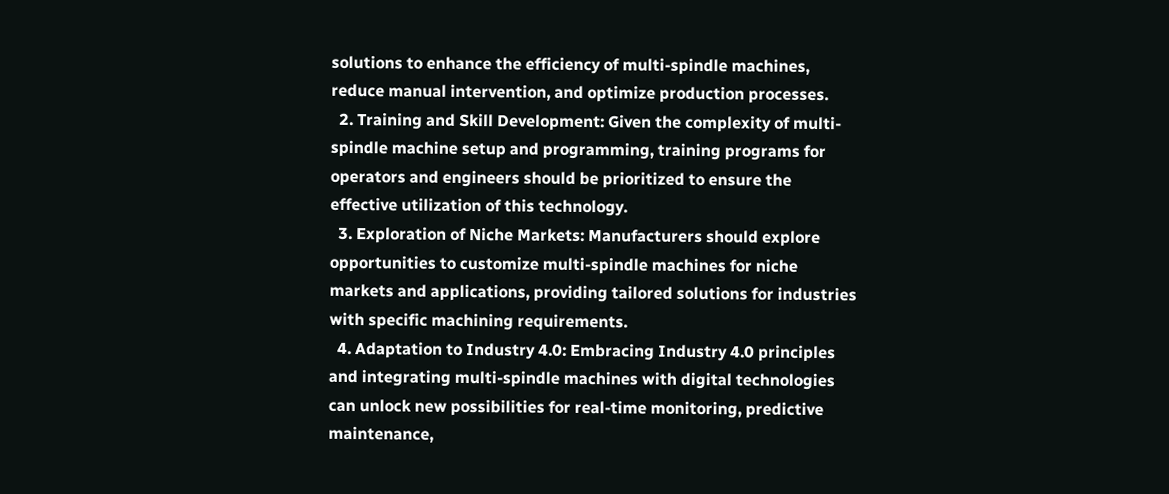solutions to enhance the efficiency of multi-spindle machines, reduce manual intervention, and optimize production processes.
  2. Training and Skill Development: Given the complexity of multi-spindle machine setup and programming, training programs for operators and engineers should be prioritized to ensure the effective utilization of this technology.
  3. Exploration of Niche Markets: Manufacturers should explore opportunities to customize multi-spindle machines for niche markets and applications, providing tailored solutions for industries with specific machining requirements.
  4. Adaptation to Industry 4.0: Embracing Industry 4.0 principles and integrating multi-spindle machines with digital technologies can unlock new possibilities for real-time monitoring, predictive maintenance,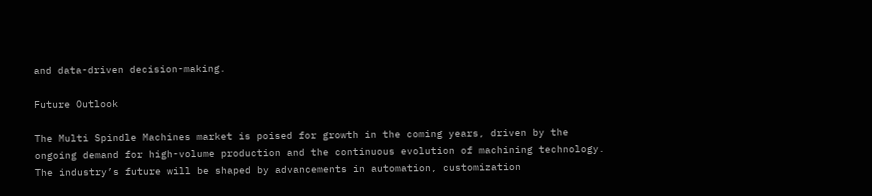and data-driven decision-making.

Future Outlook

The Multi Spindle Machines market is poised for growth in the coming years, driven by the ongoing demand for high-volume production and the continuous evolution of machining technology. The industry’s future will be shaped by advancements in automation, customization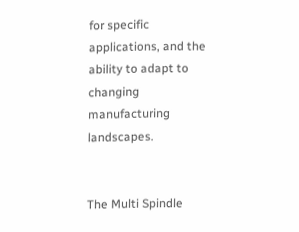for specific applications, and the ability to adapt to changing manufacturing landscapes.


The Multi Spindle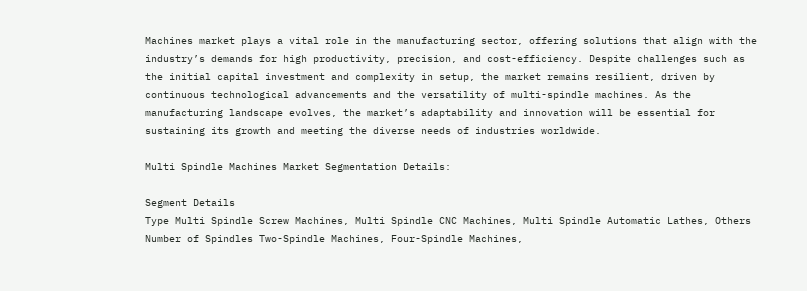Machines market plays a vital role in the manufacturing sector, offering solutions that align with the industry’s demands for high productivity, precision, and cost-efficiency. Despite challenges such as the initial capital investment and complexity in setup, the market remains resilient, driven by continuous technological advancements and the versatility of multi-spindle machines. As the manufacturing landscape evolves, the market’s adaptability and innovation will be essential for sustaining its growth and meeting the diverse needs of industries worldwide.

Multi Spindle Machines Market Segmentation Details:

Segment Details
Type Multi Spindle Screw Machines, Multi Spindle CNC Machines, Multi Spindle Automatic Lathes, Others
Number of Spindles Two-Spindle Machines, Four-Spindle Machines,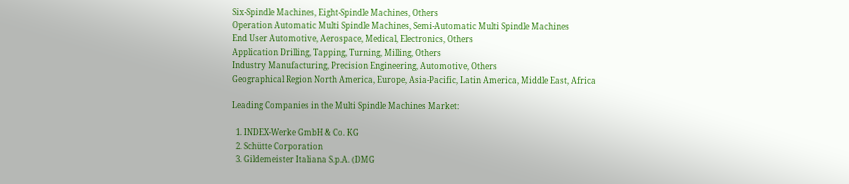Six-Spindle Machines, Eight-Spindle Machines, Others
Operation Automatic Multi Spindle Machines, Semi-Automatic Multi Spindle Machines
End User Automotive, Aerospace, Medical, Electronics, Others
Application Drilling, Tapping, Turning, Milling, Others
Industry Manufacturing, Precision Engineering, Automotive, Others
Geographical Region North America, Europe, Asia-Pacific, Latin America, Middle East, Africa

Leading Companies in the Multi Spindle Machines Market:

  1. INDEX-Werke GmbH & Co. KG
  2. Schütte Corporation
  3. Gildemeister Italiana S.p.A. (DMG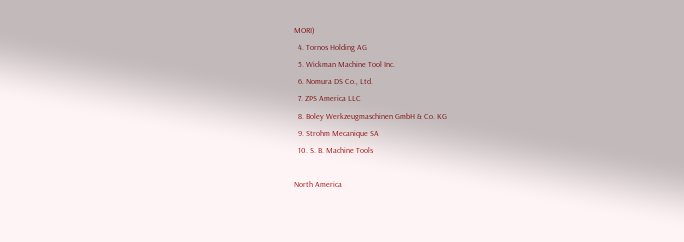MORI)
  4. Tornos Holding AG
  5. Wickman Machine Tool Inc.
  6. Nomura DS Co., Ltd.
  7. ZPS America LLC
  8. Boley Werkzeugmaschinen GmbH & Co. KG
  9. Strohm Mecanique SA
  10. S. B. Machine Tools

North America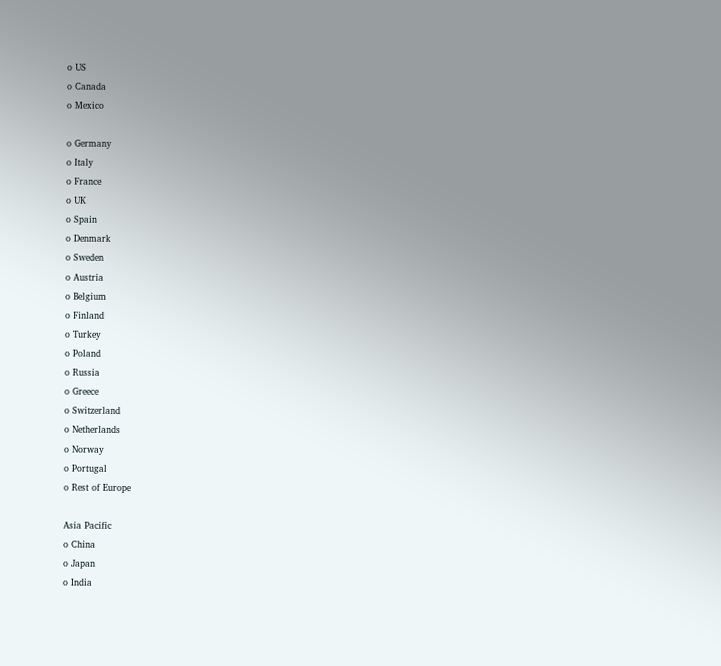o US
o Canada
o Mexico

o Germany
o Italy
o France
o UK
o Spain
o Denmark
o Sweden
o Austria
o Belgium
o Finland
o Turkey
o Poland
o Russia
o Greece
o Switzerland
o Netherlands
o Norway
o Portugal
o Rest of Europe

Asia Pacific
o China
o Japan
o India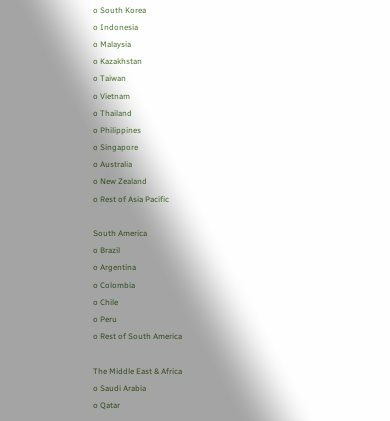o South Korea
o Indonesia
o Malaysia
o Kazakhstan
o Taiwan
o Vietnam
o Thailand
o Philippines
o Singapore
o Australia
o New Zealand
o Rest of Asia Pacific

South America
o Brazil
o Argentina
o Colombia
o Chile
o Peru
o Rest of South America

The Middle East & Africa
o Saudi Arabia
o Qatar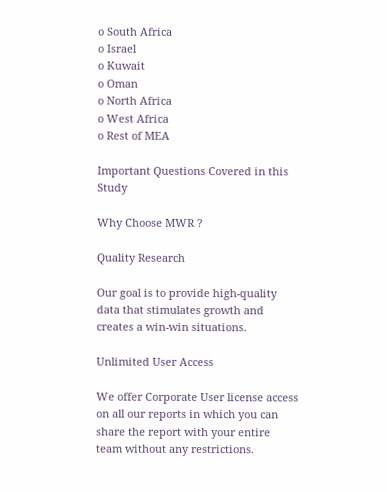o South Africa
o Israel
o Kuwait
o Oman
o North Africa
o West Africa
o Rest of MEA

Important Questions Covered in this Study

Why Choose MWR ?

Quality Research

Our goal is to provide high-quality data that stimulates growth and creates a win-win situations.

Unlimited User Access

We offer Corporate User license access on all our reports in which you can share the report with your entire team without any restrictions.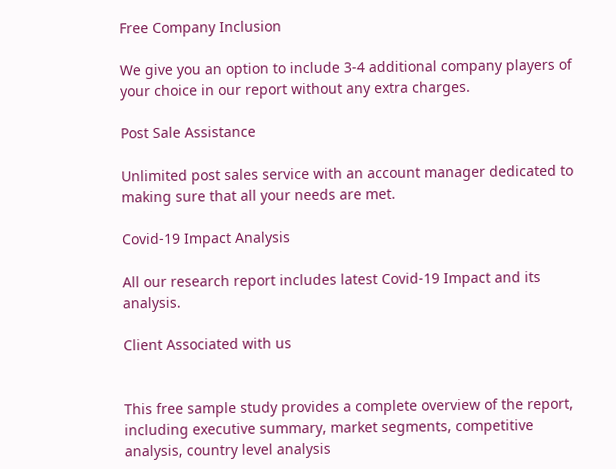Free Company Inclusion

We give you an option to include 3-4 additional company players of your choice in our report without any extra charges.

Post Sale Assistance

Unlimited post sales service with an account manager dedicated to making sure that all your needs are met.

Covid-19 Impact Analysis

All our research report includes latest Covid-19 Impact and its analysis.

Client Associated with us


This free sample study provides a complete overview of the report, including executive summary, market segments, competitive analysis, country level analysis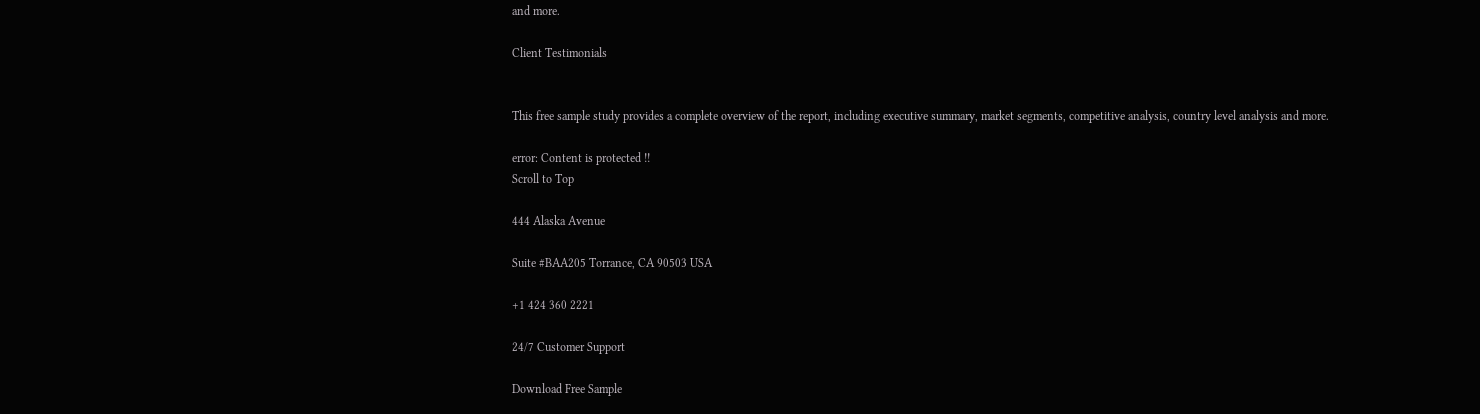and more.

Client Testimonials


This free sample study provides a complete overview of the report, including executive summary, market segments, competitive analysis, country level analysis and more.

error: Content is protected !!
Scroll to Top

444 Alaska Avenue

Suite #BAA205 Torrance, CA 90503 USA

+1 424 360 2221

24/7 Customer Support

Download Free Sample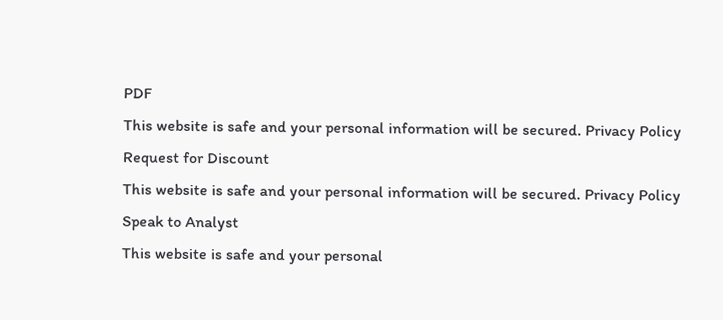PDF
This website is safe and your personal information will be secured. Privacy Policy
Request for Discount
This website is safe and your personal information will be secured. Privacy Policy
Speak to Analyst
This website is safe and your personal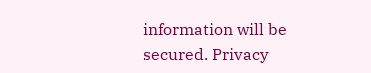information will be secured. Privacy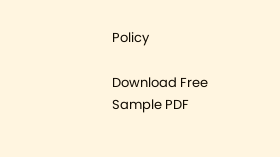Policy

Download Free Sample PDF